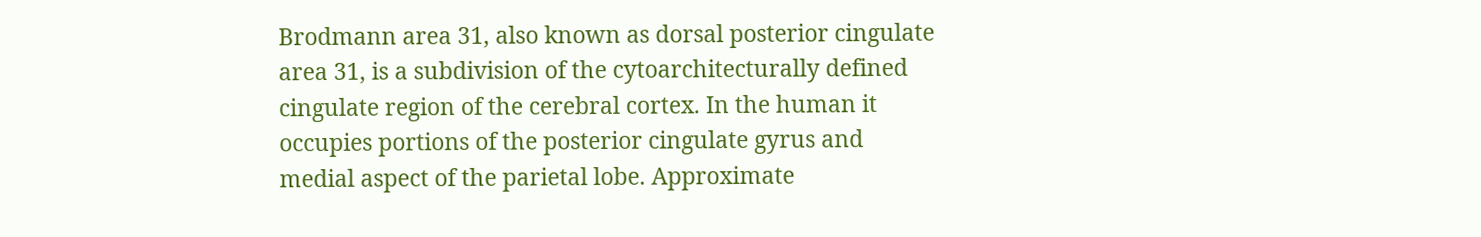Brodmann area 31, also known as dorsal posterior cingulate area 31, is a subdivision of the cytoarchitecturally defined cingulate region of the cerebral cortex. In the human it occupies portions of the posterior cingulate gyrus and medial aspect of the parietal lobe. Approximate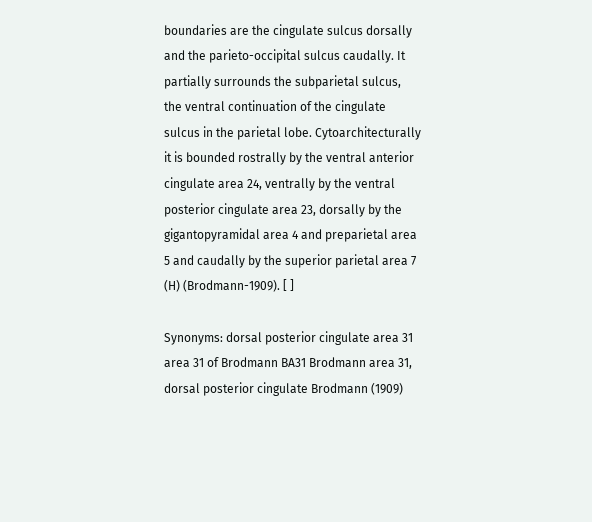boundaries are the cingulate sulcus dorsally and the parieto-occipital sulcus caudally. It partially surrounds the subparietal sulcus, the ventral continuation of the cingulate sulcus in the parietal lobe. Cytoarchitecturally it is bounded rostrally by the ventral anterior cingulate area 24, ventrally by the ventral posterior cingulate area 23, dorsally by the gigantopyramidal area 4 and preparietal area 5 and caudally by the superior parietal area 7 (H) (Brodmann-1909). [ ]

Synonyms: dorsal posterior cingulate area 31 area 31 of Brodmann BA31 Brodmann area 31, dorsal posterior cingulate Brodmann (1909)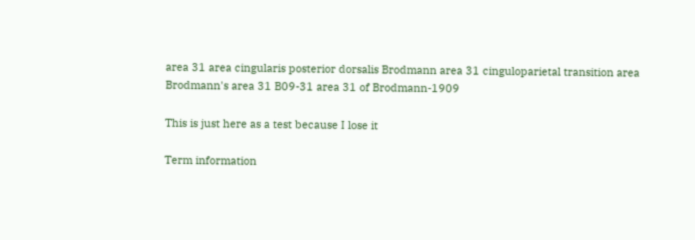area 31 area cingularis posterior dorsalis Brodmann area 31 cinguloparietal transition area Brodmann's area 31 B09-31 area 31 of Brodmann-1909

This is just here as a test because I lose it

Term information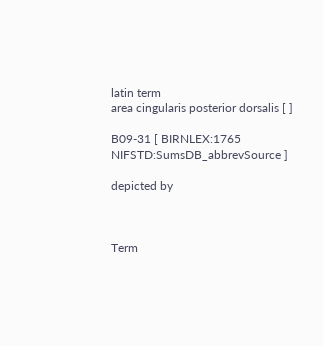latin term
area cingularis posterior dorsalis [ ]

B09-31 [ BIRNLEX:1765 NIFSTD:SumsDB_abbrevSource ]

depicted by



Term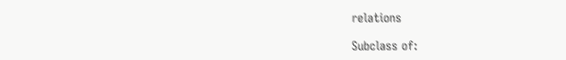relations

Subclass of: